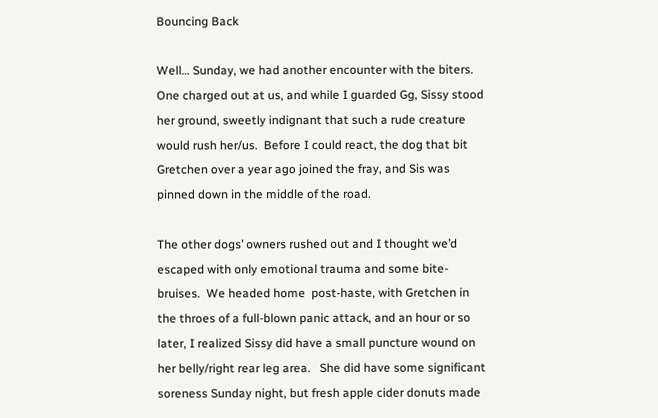Bouncing Back

Well… Sunday, we had another encounter with the biters.  One charged out at us, and while I guarded Gg, Sissy stood her ground, sweetly indignant that such a rude creature would rush her/us.  Before I could react, the dog that bit Gretchen over a year ago joined the fray, and Sis was pinned down in the middle of the road.

The other dogs’ owners rushed out and I thought we’d escaped with only emotional trauma and some bite-bruises.  We headed home  post-haste, with Gretchen in the throes of a full-blown panic attack, and an hour or so later, I realized Sissy did have a small puncture wound on her belly/right rear leg area.   She did have some significant soreness Sunday night, but fresh apple cider donuts made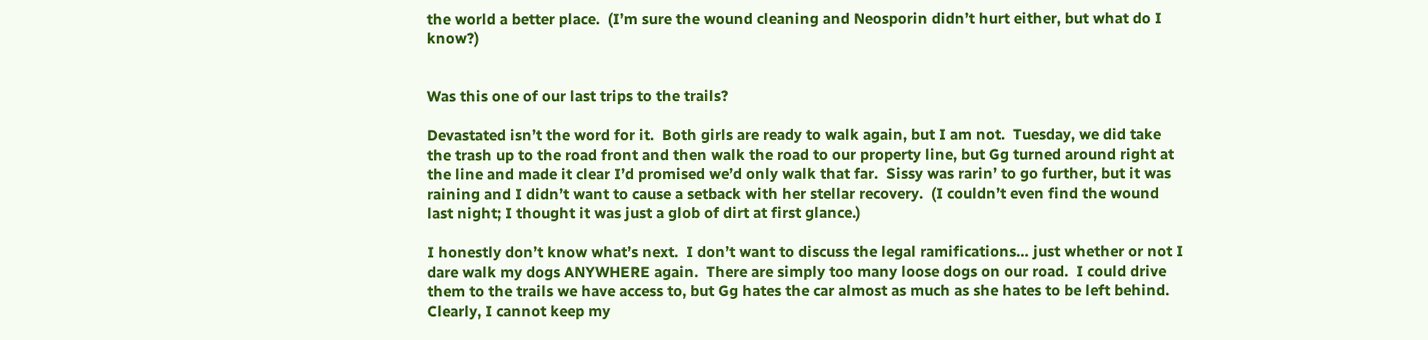the world a better place.  (I’m sure the wound cleaning and Neosporin didn’t hurt either, but what do I know?)


Was this one of our last trips to the trails?

Devastated isn’t the word for it.  Both girls are ready to walk again, but I am not.  Tuesday, we did take the trash up to the road front and then walk the road to our property line, but Gg turned around right at the line and made it clear I’d promised we’d only walk that far.  Sissy was rarin’ to go further, but it was raining and I didn’t want to cause a setback with her stellar recovery.  (I couldn’t even find the wound last night; I thought it was just a glob of dirt at first glance.)

I honestly don’t know what’s next.  I don’t want to discuss the legal ramifications… just whether or not I dare walk my dogs ANYWHERE again.  There are simply too many loose dogs on our road.  I could drive them to the trails we have access to, but Gg hates the car almost as much as she hates to be left behind.  Clearly, I cannot keep my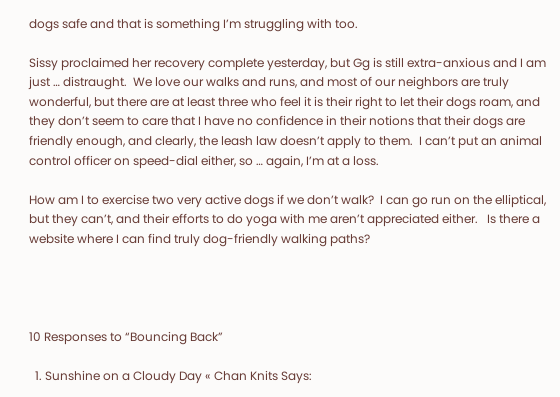dogs safe and that is something I’m struggling with too.

Sissy proclaimed her recovery complete yesterday, but Gg is still extra-anxious and I am just … distraught.  We love our walks and runs, and most of our neighbors are truly wonderful, but there are at least three who feel it is their right to let their dogs roam, and they don’t seem to care that I have no confidence in their notions that their dogs are friendly enough, and clearly, the leash law doesn’t apply to them.  I can’t put an animal control officer on speed-dial either, so … again, I’m at a loss.

How am I to exercise two very active dogs if we don’t walk?  I can go run on the elliptical, but they can’t, and their efforts to do yoga with me aren’t appreciated either.   Is there a website where I can find truly dog-friendly walking paths?




10 Responses to “Bouncing Back”

  1. Sunshine on a Cloudy Day « Chan Knits Says: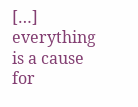[…] everything is a cause for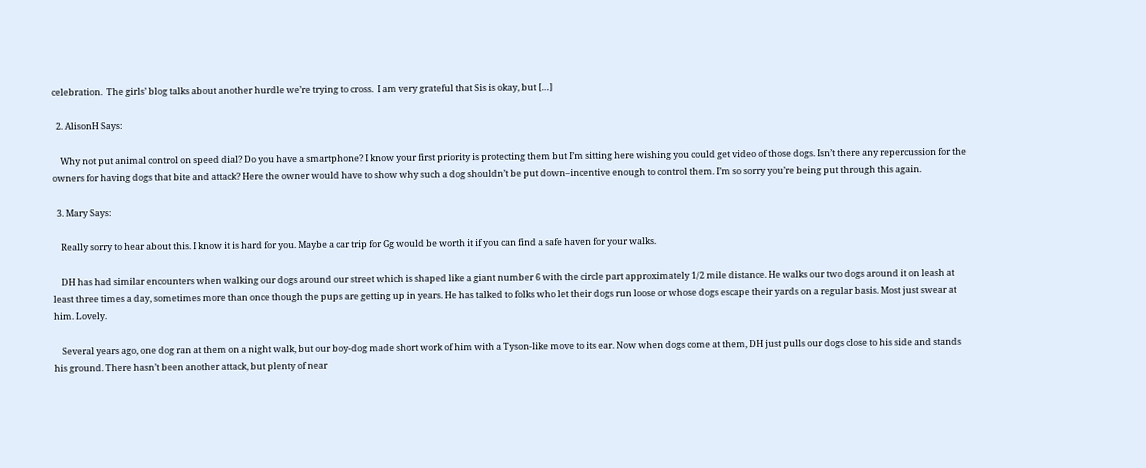celebration.  The girls’ blog talks about another hurdle we’re trying to cross.  I am very grateful that Sis is okay, but […]

  2. AlisonH Says:

    Why not put animal control on speed dial? Do you have a smartphone? I know your first priority is protecting them but I’m sitting here wishing you could get video of those dogs. Isn’t there any repercussion for the owners for having dogs that bite and attack? Here the owner would have to show why such a dog shouldn’t be put down–incentive enough to control them. I’m so sorry you’re being put through this again.

  3. Mary Says:

    Really sorry to hear about this. I know it is hard for you. Maybe a car trip for Gg would be worth it if you can find a safe haven for your walks.

    DH has had similar encounters when walking our dogs around our street which is shaped like a giant number 6 with the circle part approximately 1/2 mile distance. He walks our two dogs around it on leash at least three times a day, sometimes more than once though the pups are getting up in years. He has talked to folks who let their dogs run loose or whose dogs escape their yards on a regular basis. Most just swear at him. Lovely.

    Several years ago, one dog ran at them on a night walk, but our boy-dog made short work of him with a Tyson-like move to its ear. Now when dogs come at them, DH just pulls our dogs close to his side and stands his ground. There hasn’t been another attack, but plenty of near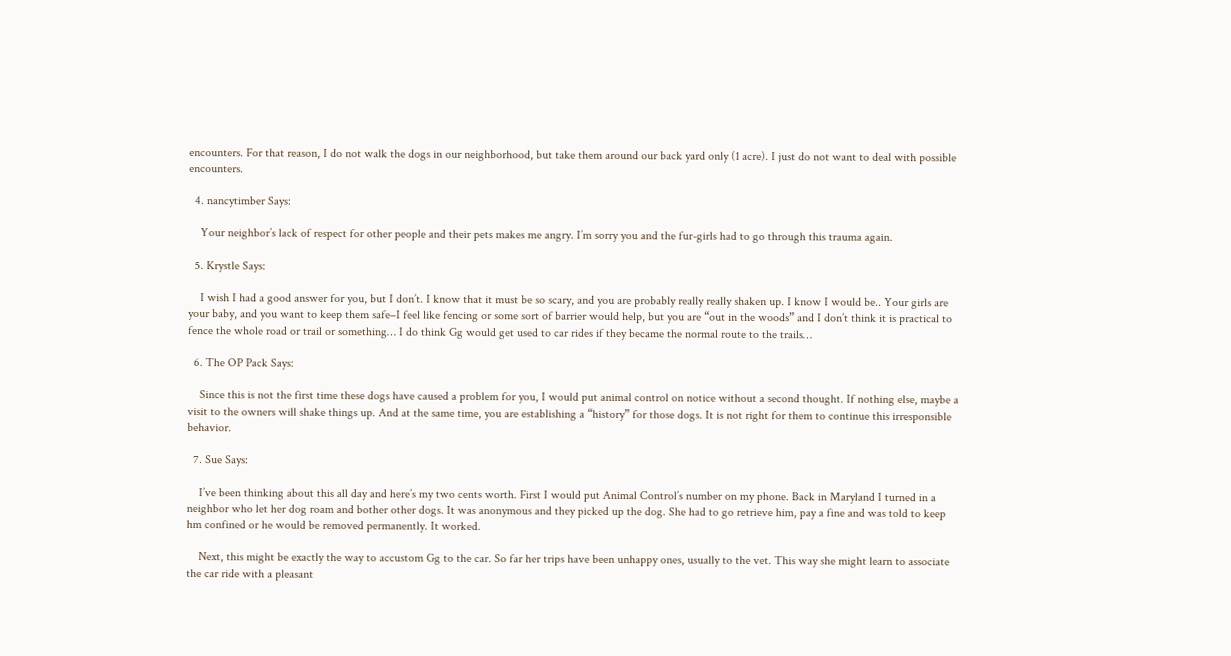encounters. For that reason, I do not walk the dogs in our neighborhood, but take them around our back yard only (1 acre). I just do not want to deal with possible encounters.

  4. nancytimber Says:

    Your neighbor’s lack of respect for other people and their pets makes me angry. I’m sorry you and the fur-girls had to go through this trauma again.

  5. Krystle Says:

    I wish I had a good answer for you, but I don’t. I know that it must be so scary, and you are probably really really shaken up. I know I would be.. Your girls are your baby, and you want to keep them safe–I feel like fencing or some sort of barrier would help, but you are “out in the woods” and I don’t think it is practical to fence the whole road or trail or something… I do think Gg would get used to car rides if they became the normal route to the trails…

  6. The OP Pack Says:

    Since this is not the first time these dogs have caused a problem for you, I would put animal control on notice without a second thought. If nothing else, maybe a visit to the owners will shake things up. And at the same time, you are establishing a “history” for those dogs. It is not right for them to continue this irresponsible behavior.

  7. Sue Says:

    I’ve been thinking about this all day and here’s my two cents worth. First I would put Animal Control’s number on my phone. Back in Maryland I turned in a neighbor who let her dog roam and bother other dogs. It was anonymous and they picked up the dog. She had to go retrieve him, pay a fine and was told to keep hm confined or he would be removed permanently. It worked.

    Next, this might be exactly the way to accustom Gg to the car. So far her trips have been unhappy ones, usually to the vet. This way she might learn to associate the car ride with a pleasant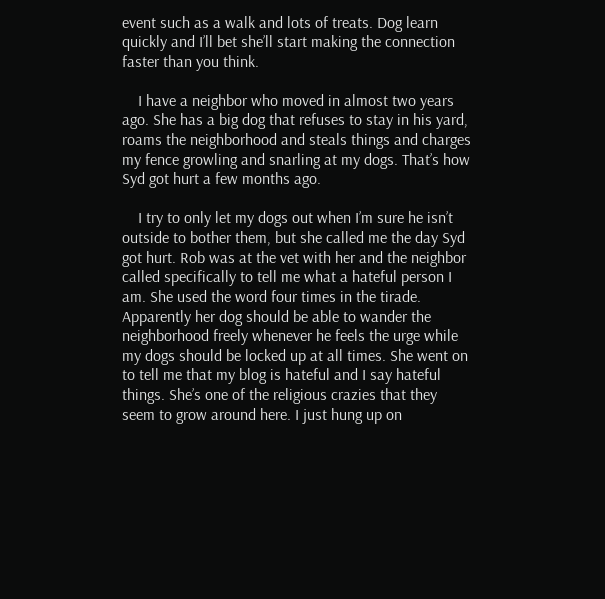event such as a walk and lots of treats. Dog learn quickly and I’ll bet she’ll start making the connection faster than you think.

    I have a neighbor who moved in almost two years ago. She has a big dog that refuses to stay in his yard, roams the neighborhood and steals things and charges my fence growling and snarling at my dogs. That’s how Syd got hurt a few months ago.

    I try to only let my dogs out when I’m sure he isn’t outside to bother them, but she called me the day Syd got hurt. Rob was at the vet with her and the neighbor called specifically to tell me what a hateful person I am. She used the word four times in the tirade. Apparently her dog should be able to wander the neighborhood freely whenever he feels the urge while my dogs should be locked up at all times. She went on to tell me that my blog is hateful and I say hateful things. She’s one of the religious crazies that they seem to grow around here. I just hung up on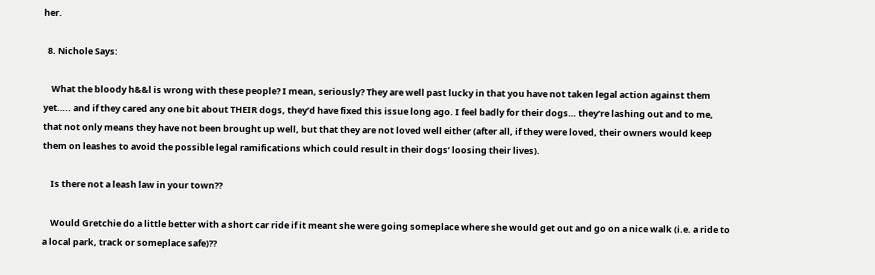her.

  8. Nichole Says:

    What the bloody h&&l is wrong with these people? I mean, seriously? They are well past lucky in that you have not taken legal action against them yet….. and if they cared any one bit about THEIR dogs, they’d have fixed this issue long ago. I feel badly for their dogs… they’re lashing out and to me, that not only means they have not been brought up well, but that they are not loved well either (after all, if they were loved, their owners would keep them on leashes to avoid the possible legal ramifications which could result in their dogs’ loosing their lives).

    Is there not a leash law in your town??

    Would Gretchie do a little better with a short car ride if it meant she were going someplace where she would get out and go on a nice walk (i.e. a ride to a local park, track or someplace safe)??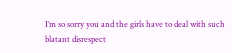I’m so sorry you and the girls have to deal with such blatant disrespect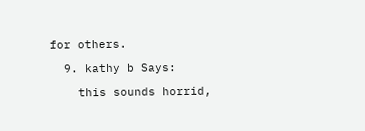for others.

  9. kathy b Says:

    this sounds horrid,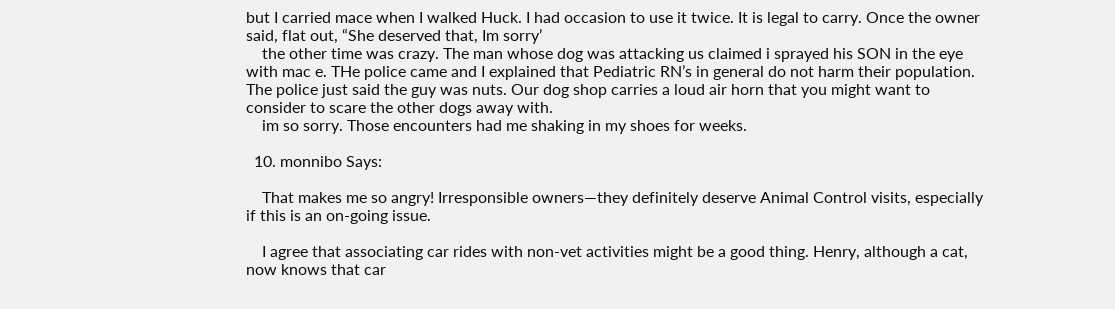but I carried mace when I walked Huck. I had occasion to use it twice. It is legal to carry. Once the owner said, flat out, “She deserved that, Im sorry’
    the other time was crazy. The man whose dog was attacking us claimed i sprayed his SON in the eye with mac e. THe police came and I explained that Pediatric RN’s in general do not harm their population. The police just said the guy was nuts. Our dog shop carries a loud air horn that you might want to consider to scare the other dogs away with.
    im so sorry. Those encounters had me shaking in my shoes for weeks.

  10. monnibo Says:

    That makes me so angry! Irresponsible owners—they definitely deserve Animal Control visits, especially if this is an on-going issue.

    I agree that associating car rides with non-vet activities might be a good thing. Henry, although a cat, now knows that car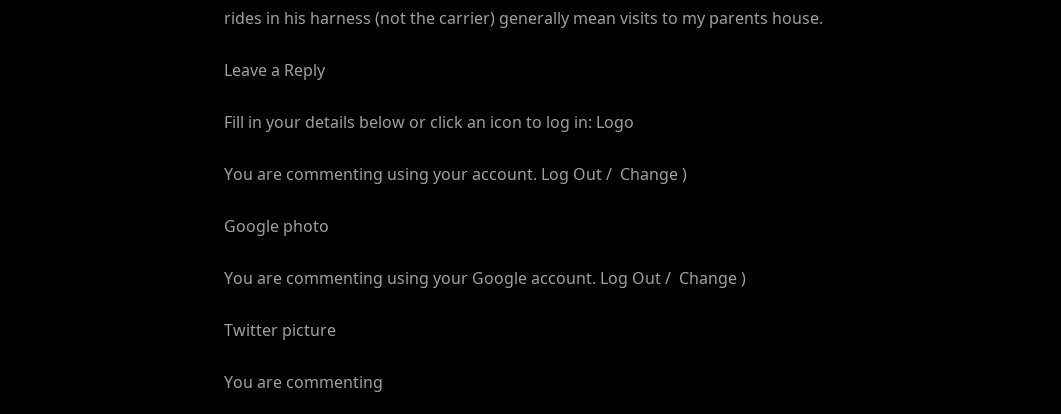rides in his harness (not the carrier) generally mean visits to my parents house.

Leave a Reply

Fill in your details below or click an icon to log in: Logo

You are commenting using your account. Log Out /  Change )

Google photo

You are commenting using your Google account. Log Out /  Change )

Twitter picture

You are commenting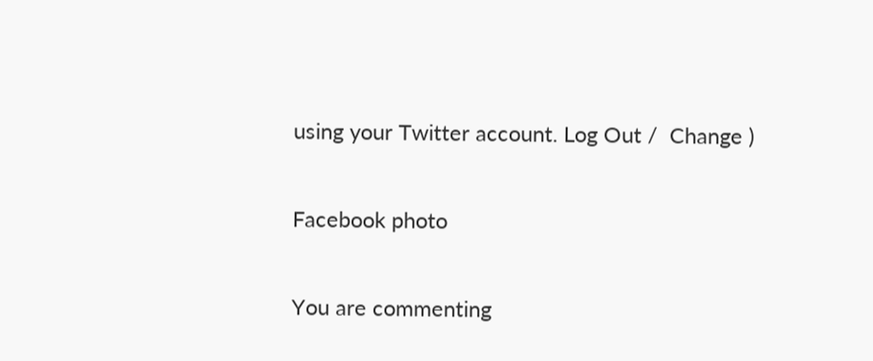using your Twitter account. Log Out /  Change )

Facebook photo

You are commenting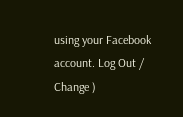using your Facebook account. Log Out /  Change )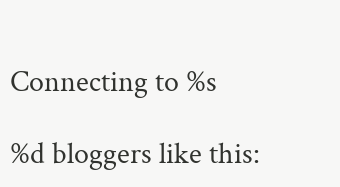Connecting to %s

%d bloggers like this: